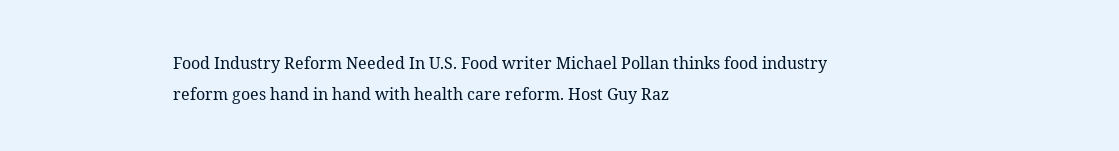Food Industry Reform Needed In U.S. Food writer Michael Pollan thinks food industry reform goes hand in hand with health care reform. Host Guy Raz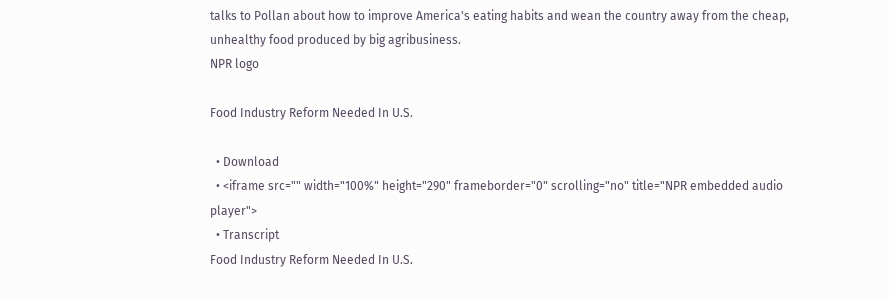talks to Pollan about how to improve America's eating habits and wean the country away from the cheap, unhealthy food produced by big agribusiness.
NPR logo

Food Industry Reform Needed In U.S.

  • Download
  • <iframe src="" width="100%" height="290" frameborder="0" scrolling="no" title="NPR embedded audio player">
  • Transcript
Food Industry Reform Needed In U.S.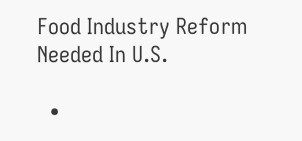Food Industry Reform Needed In U.S.

  •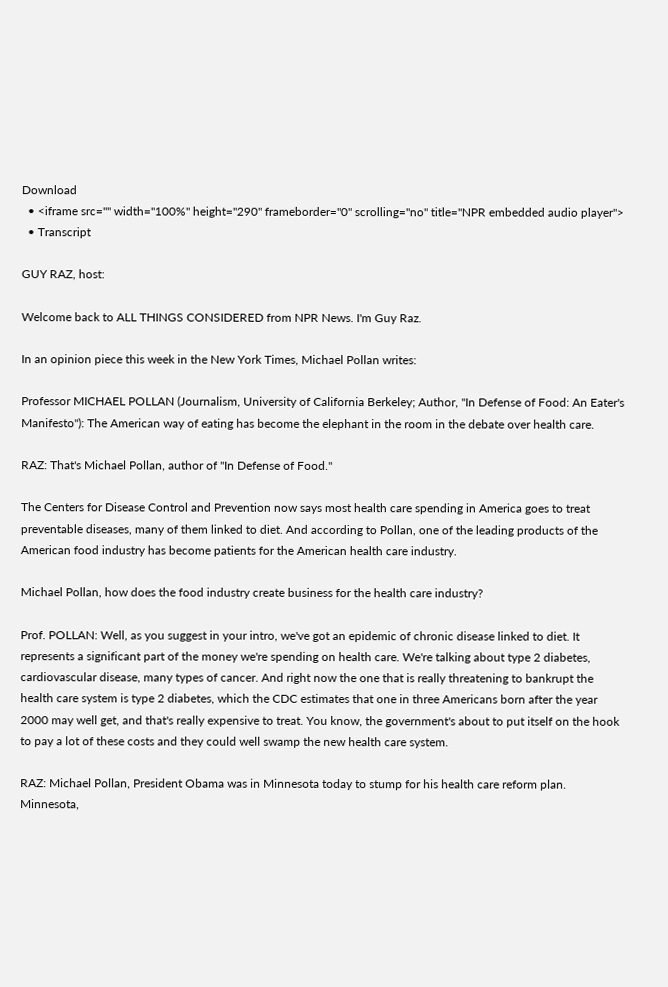Download
  • <iframe src="" width="100%" height="290" frameborder="0" scrolling="no" title="NPR embedded audio player">
  • Transcript

GUY RAZ, host:

Welcome back to ALL THINGS CONSIDERED from NPR News. I'm Guy Raz.

In an opinion piece this week in the New York Times, Michael Pollan writes:

Professor MICHAEL POLLAN (Journalism, University of California Berkeley; Author, "In Defense of Food: An Eater's Manifesto"): The American way of eating has become the elephant in the room in the debate over health care.

RAZ: That's Michael Pollan, author of "In Defense of Food."

The Centers for Disease Control and Prevention now says most health care spending in America goes to treat preventable diseases, many of them linked to diet. And according to Pollan, one of the leading products of the American food industry has become patients for the American health care industry.

Michael Pollan, how does the food industry create business for the health care industry?

Prof. POLLAN: Well, as you suggest in your intro, we've got an epidemic of chronic disease linked to diet. It represents a significant part of the money we're spending on health care. We're talking about type 2 diabetes, cardiovascular disease, many types of cancer. And right now the one that is really threatening to bankrupt the health care system is type 2 diabetes, which the CDC estimates that one in three Americans born after the year 2000 may well get, and that's really expensive to treat. You know, the government's about to put itself on the hook to pay a lot of these costs and they could well swamp the new health care system.

RAZ: Michael Pollan, President Obama was in Minnesota today to stump for his health care reform plan. Minnesota,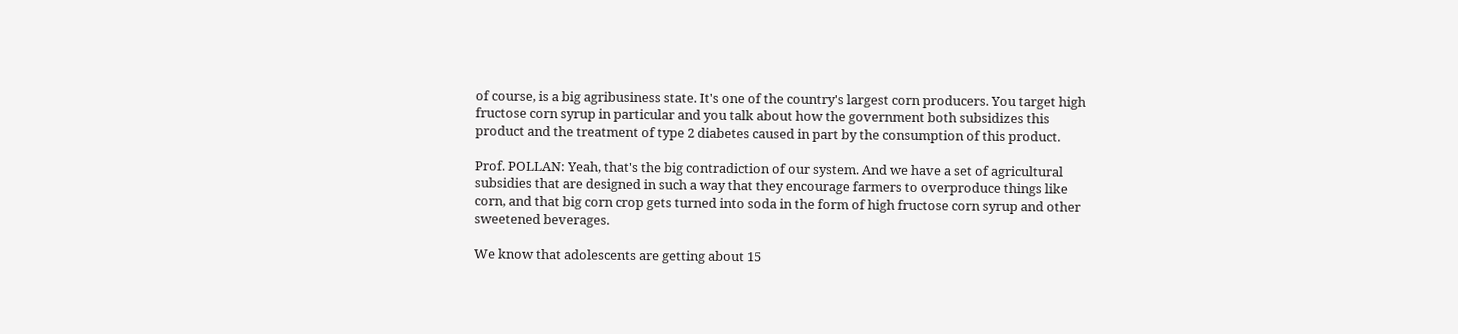of course, is a big agribusiness state. It's one of the country's largest corn producers. You target high fructose corn syrup in particular and you talk about how the government both subsidizes this product and the treatment of type 2 diabetes caused in part by the consumption of this product.

Prof. POLLAN: Yeah, that's the big contradiction of our system. And we have a set of agricultural subsidies that are designed in such a way that they encourage farmers to overproduce things like corn, and that big corn crop gets turned into soda in the form of high fructose corn syrup and other sweetened beverages.

We know that adolescents are getting about 15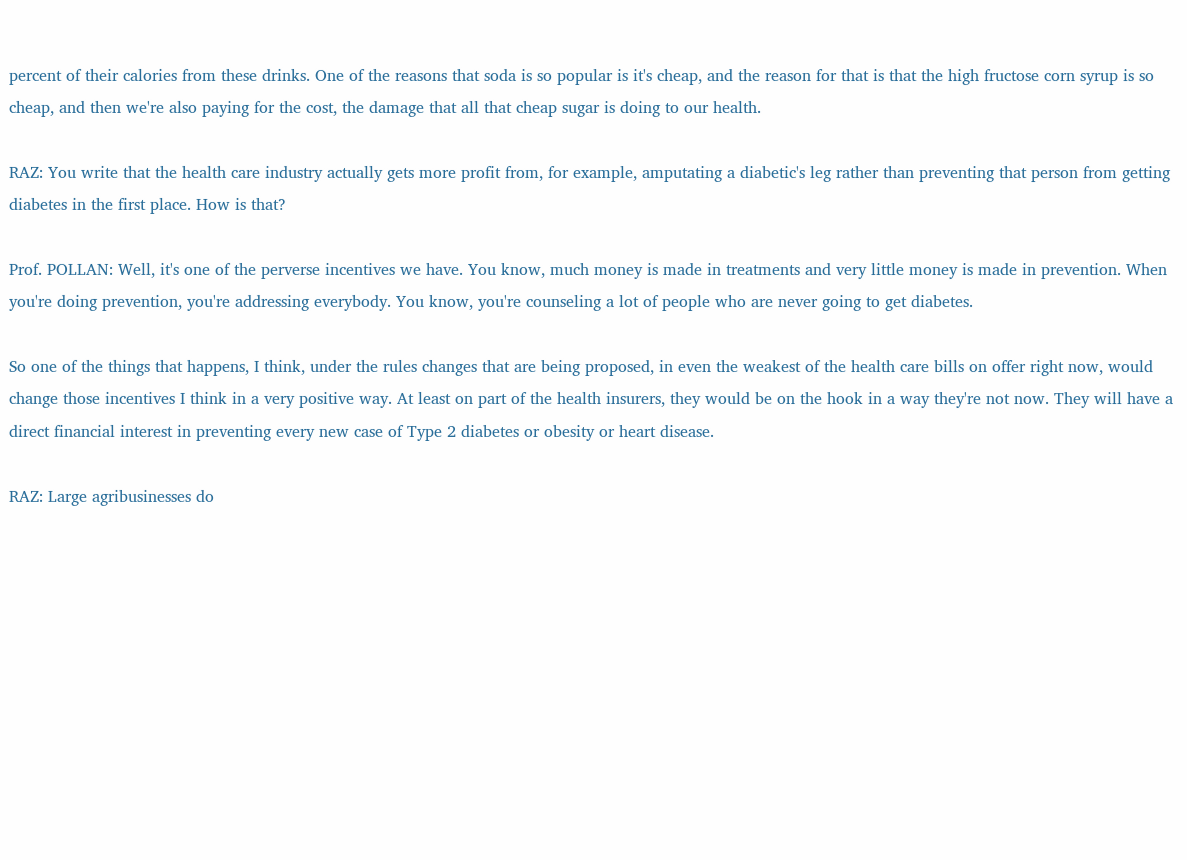percent of their calories from these drinks. One of the reasons that soda is so popular is it's cheap, and the reason for that is that the high fructose corn syrup is so cheap, and then we're also paying for the cost, the damage that all that cheap sugar is doing to our health.

RAZ: You write that the health care industry actually gets more profit from, for example, amputating a diabetic's leg rather than preventing that person from getting diabetes in the first place. How is that?

Prof. POLLAN: Well, it's one of the perverse incentives we have. You know, much money is made in treatments and very little money is made in prevention. When you're doing prevention, you're addressing everybody. You know, you're counseling a lot of people who are never going to get diabetes.

So one of the things that happens, I think, under the rules changes that are being proposed, in even the weakest of the health care bills on offer right now, would change those incentives I think in a very positive way. At least on part of the health insurers, they would be on the hook in a way they're not now. They will have a direct financial interest in preventing every new case of Type 2 diabetes or obesity or heart disease.

RAZ: Large agribusinesses do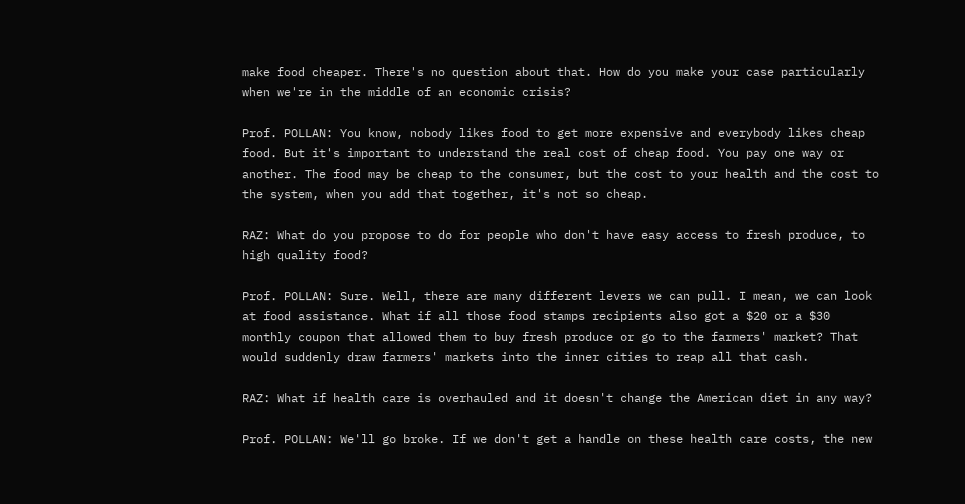make food cheaper. There's no question about that. How do you make your case particularly when we're in the middle of an economic crisis?

Prof. POLLAN: You know, nobody likes food to get more expensive and everybody likes cheap food. But it's important to understand the real cost of cheap food. You pay one way or another. The food may be cheap to the consumer, but the cost to your health and the cost to the system, when you add that together, it's not so cheap.

RAZ: What do you propose to do for people who don't have easy access to fresh produce, to high quality food?

Prof. POLLAN: Sure. Well, there are many different levers we can pull. I mean, we can look at food assistance. What if all those food stamps recipients also got a $20 or a $30 monthly coupon that allowed them to buy fresh produce or go to the farmers' market? That would suddenly draw farmers' markets into the inner cities to reap all that cash.

RAZ: What if health care is overhauled and it doesn't change the American diet in any way?

Prof. POLLAN: We'll go broke. If we don't get a handle on these health care costs, the new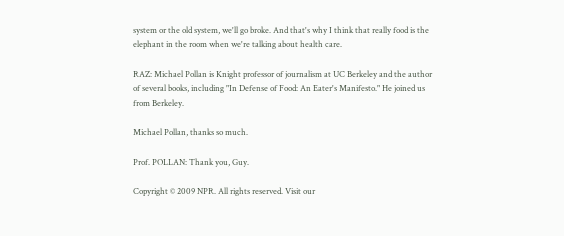system or the old system, we'll go broke. And that's why I think that really food is the elephant in the room when we're talking about health care.

RAZ: Michael Pollan is Knight professor of journalism at UC Berkeley and the author of several books, including "In Defense of Food: An Eater's Manifesto." He joined us from Berkeley.

Michael Pollan, thanks so much.

Prof. POLLAN: Thank you, Guy.

Copyright © 2009 NPR. All rights reserved. Visit our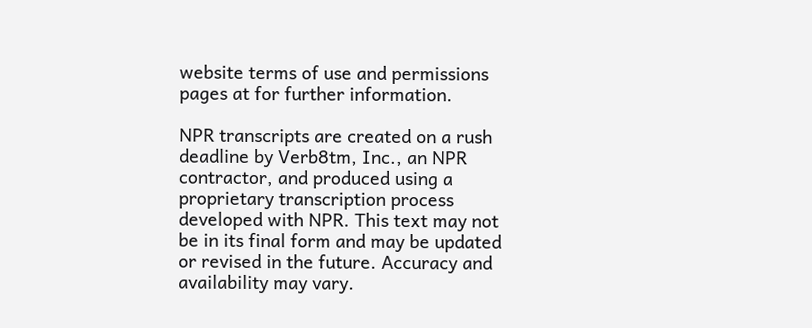website terms of use and permissions pages at for further information.

NPR transcripts are created on a rush deadline by Verb8tm, Inc., an NPR contractor, and produced using a proprietary transcription process developed with NPR. This text may not be in its final form and may be updated or revised in the future. Accuracy and availability may vary.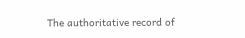The authoritative record of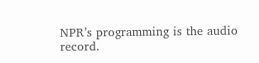NPR’s programming is the audio record.